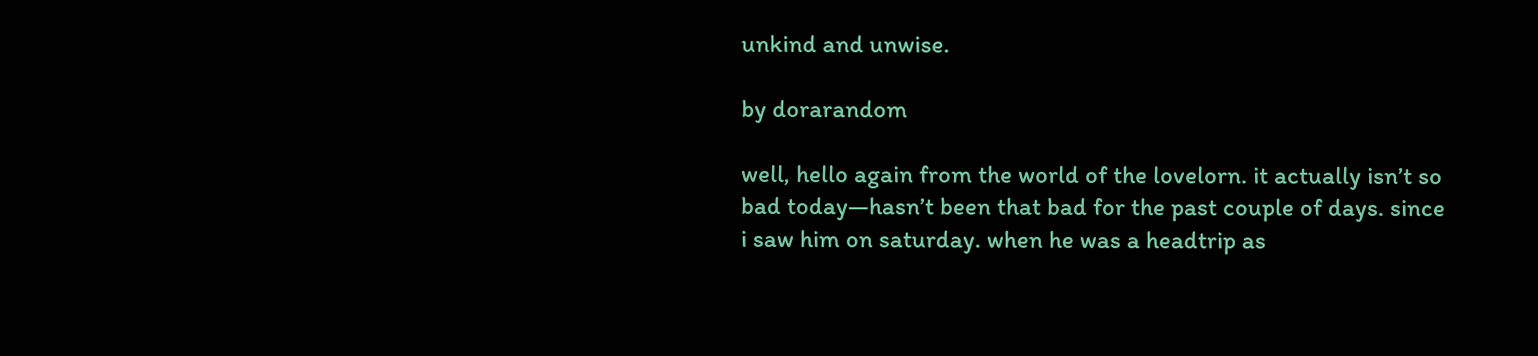unkind and unwise.

by dorarandom

well, hello again from the world of the lovelorn. it actually isn’t so bad today—hasn’t been that bad for the past couple of days. since i saw him on saturday. when he was a headtrip as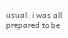usual. i was all prepared to be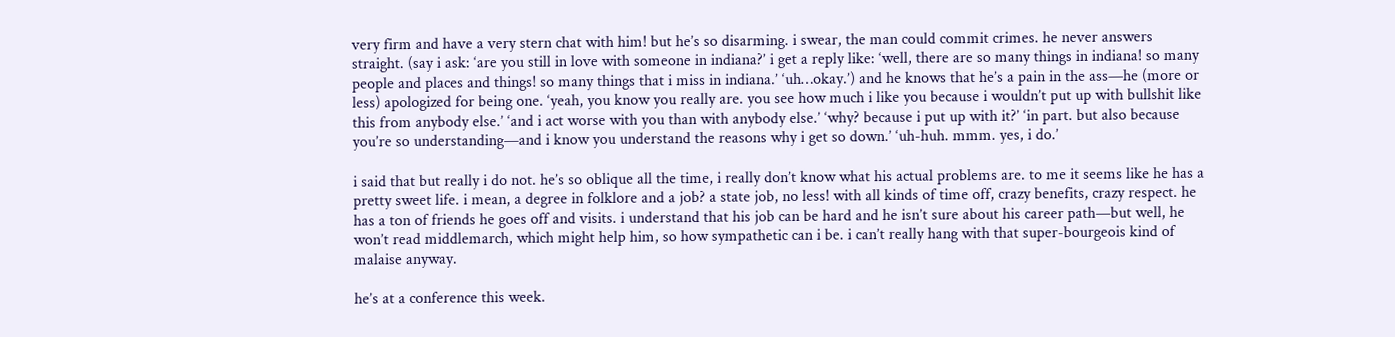very firm and have a very stern chat with him! but he’s so disarming. i swear, the man could commit crimes. he never answers straight. (say i ask: ‘are you still in love with someone in indiana?’ i get a reply like: ‘well, there are so many things in indiana! so many people and places and things! so many things that i miss in indiana.’ ‘uh…okay.’) and he knows that he’s a pain in the ass—he (more or less) apologized for being one. ‘yeah, you know you really are. you see how much i like you because i wouldn’t put up with bullshit like this from anybody else.’ ‘and i act worse with you than with anybody else.’ ‘why? because i put up with it?’ ‘in part. but also because you’re so understanding—and i know you understand the reasons why i get so down.’ ‘uh-huh. mmm. yes, i do.’

i said that but really i do not. he’s so oblique all the time, i really don’t know what his actual problems are. to me it seems like he has a pretty sweet life. i mean, a degree in folklore and a job? a state job, no less! with all kinds of time off, crazy benefits, crazy respect. he has a ton of friends he goes off and visits. i understand that his job can be hard and he isn’t sure about his career path—but well, he won’t read middlemarch, which might help him, so how sympathetic can i be. i can’t really hang with that super-bourgeois kind of malaise anyway.

he’s at a conference this week.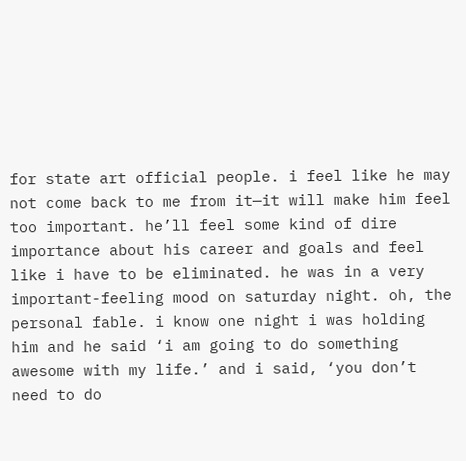for state art official people. i feel like he may not come back to me from it—it will make him feel too important. he’ll feel some kind of dire importance about his career and goals and feel like i have to be eliminated. he was in a very important-feeling mood on saturday night. oh, the personal fable. i know one night i was holding him and he said ‘i am going to do something awesome with my life.’ and i said, ‘you don’t need to do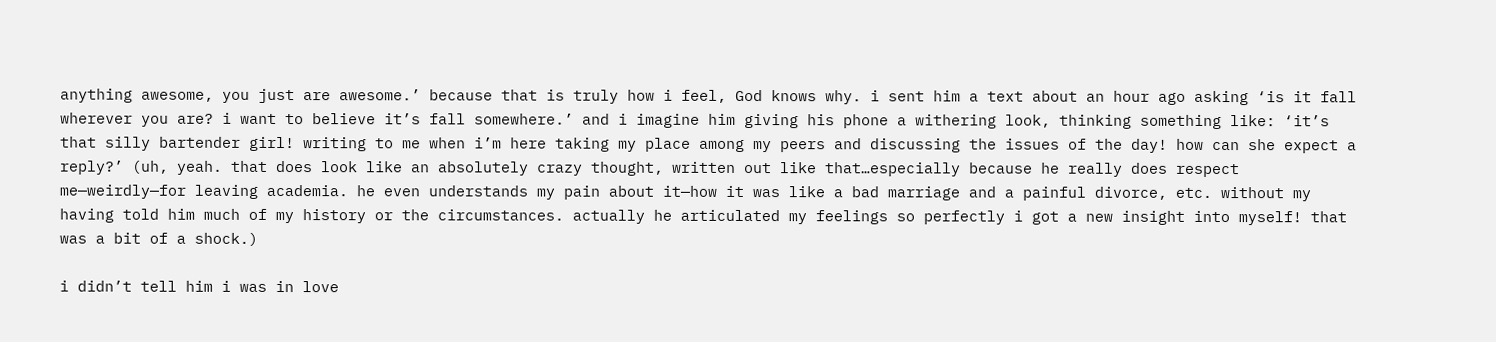anything awesome, you just are awesome.’ because that is truly how i feel, God knows why. i sent him a text about an hour ago asking ‘is it fall wherever you are? i want to believe it’s fall somewhere.’ and i imagine him giving his phone a withering look, thinking something like: ‘it’s that silly bartender girl! writing to me when i’m here taking my place among my peers and discussing the issues of the day! how can she expect a reply?’ (uh, yeah. that does look like an absolutely crazy thought, written out like that…especially because he really does respect me—weirdly—for leaving academia. he even understands my pain about it—how it was like a bad marriage and a painful divorce, etc. without my having told him much of my history or the circumstances. actually he articulated my feelings so perfectly i got a new insight into myself! that was a bit of a shock.)

i didn’t tell him i was in love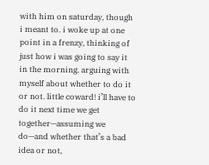with him on saturday, though i meant to. i woke up at one point in a frenzy, thinking of just how i was going to say it in the morning. arguing with myself about whether to do it or not. little coward! i’ll have to do it next time we get together—assuming we do—and whether that’s a bad idea or not,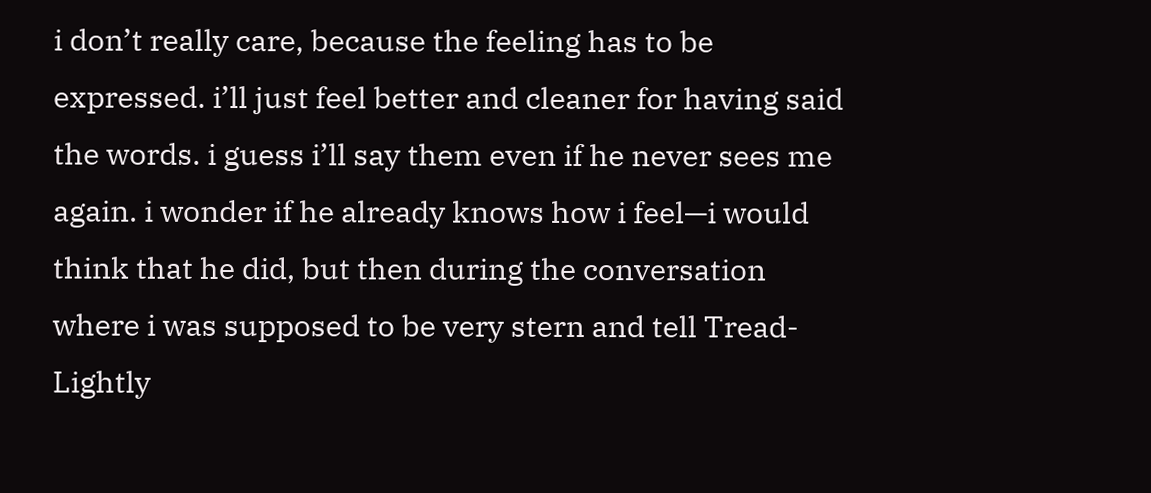i don’t really care, because the feeling has to be expressed. i’ll just feel better and cleaner for having said the words. i guess i’ll say them even if he never sees me again. i wonder if he already knows how i feel—i would think that he did, but then during the conversation where i was supposed to be very stern and tell Tread-Lightly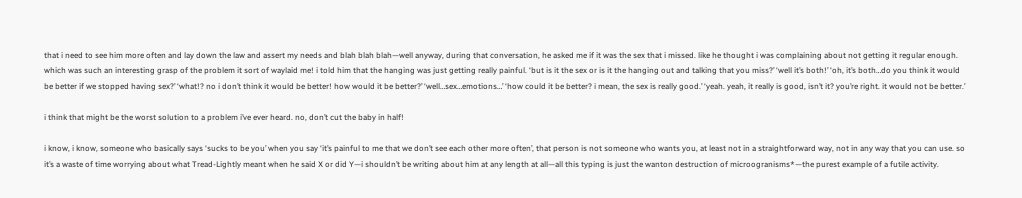that i need to see him more often and lay down the law and assert my needs and blah blah blah—well anyway, during that conversation, he asked me if it was the sex that i missed. like he thought i was complaining about not getting it regular enough. which was such an interesting grasp of the problem it sort of waylaid me! i told him that the hanging was just getting really painful. ‘but is it the sex or is it the hanging out and talking that you miss?’ ‘well it’s both!’ ‘oh, it’s both…do you think it would be better if we stopped having sex?’ ‘what!? no i don’t think it would be better! how would it be better?’ ‘well…sex…emotions…’ ‘how could it be better? i mean, the sex is really good.’ ‘yeah. yeah, it really is good, isn’t it? you’re right. it would not be better.’

i think that might be the worst solution to a problem i’ve ever heard. no, don’t cut the baby in half!

i know, i know, someone who basically says ‘sucks to be you’ when you say ‘it’s painful to me that we don’t see each other more often’, that person is not someone who wants you, at least not in a straightforward way, not in any way that you can use. so it’s a waste of time worrying about what Tread-Lightly meant when he said X or did Y—i shouldn’t be writing about him at any length at all—all this typing is just the wanton destruction of microogranisms*—the purest example of a futile activity.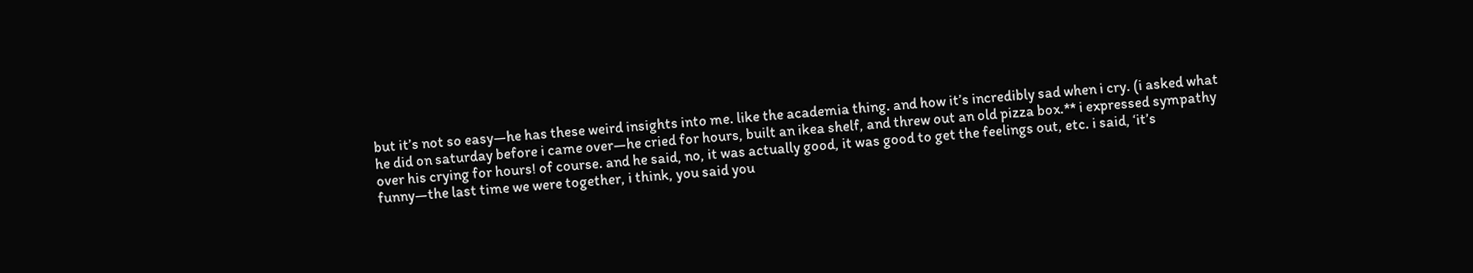but it’s not so easy—he has these weird insights into me. like the academia thing. and how it’s incredibly sad when i cry. (i asked what he did on saturday before i came over—he cried for hours, built an ikea shelf, and threw out an old pizza box.** i expressed sympathy over his crying for hours! of course. and he said, no, it was actually good, it was good to get the feelings out, etc. i said, ‘it’s funny—the last time we were together, i think, you said you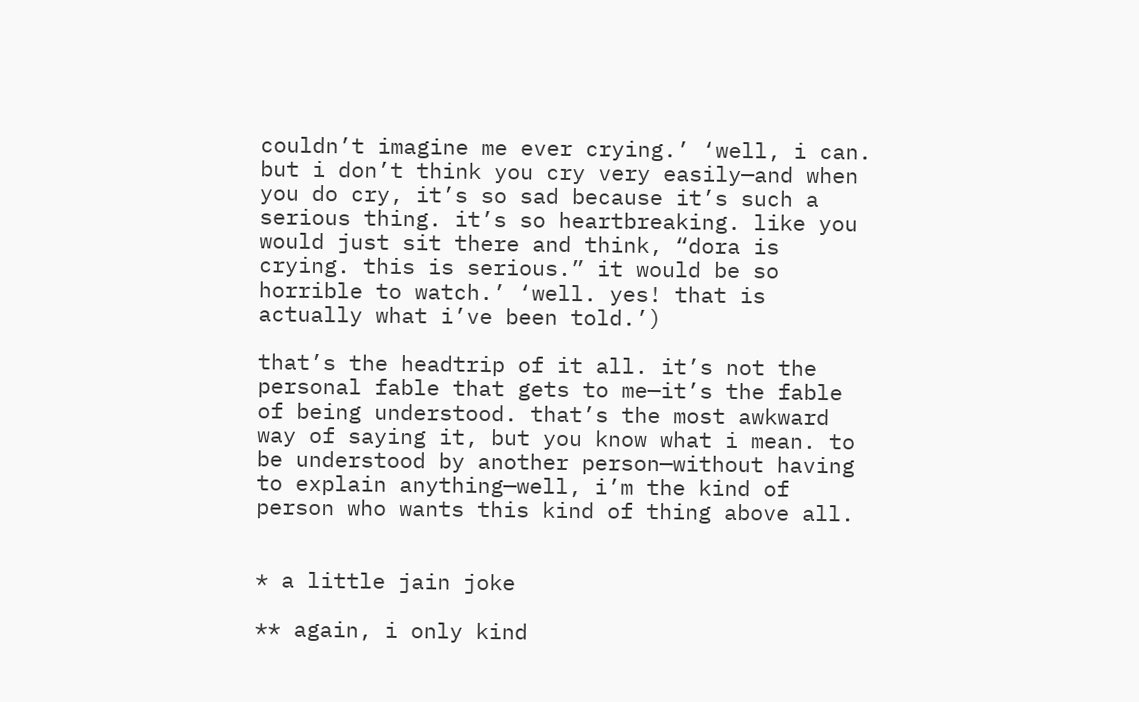couldn’t imagine me ever crying.’ ‘well, i can. but i don’t think you cry very easily—and when you do cry, it’s so sad because it’s such a serious thing. it’s so heartbreaking. like you would just sit there and think, “dora is crying. this is serious.” it would be so horrible to watch.’ ‘well. yes! that is actually what i’ve been told.’)

that’s the headtrip of it all. it’s not the personal fable that gets to me—it’s the fable of being understood. that’s the most awkward way of saying it, but you know what i mean. to be understood by another person—without having to explain anything—well, i’m the kind of person who wants this kind of thing above all.


* a little jain joke

** again, i only kind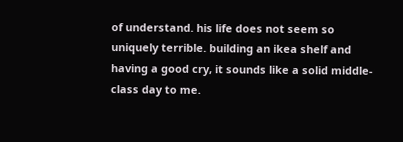of understand. his life does not seem so uniquely terrible. building an ikea shelf and having a good cry, it sounds like a solid middle-class day to me.